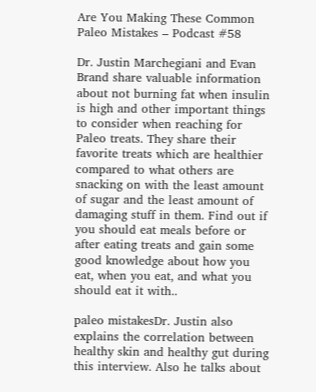Are You Making These Common Paleo Mistakes – Podcast #58

Dr. Justin Marchegiani and Evan Brand share valuable information about not burning fat when insulin is high and other important things to consider when reaching for Paleo treats. They share their favorite treats which are healthier compared to what others are snacking on with the least amount of sugar and the least amount of damaging stuff in them. Find out if you should eat meals before or after eating treats and gain some good knowledge about how you eat, when you eat, and what you should eat it with..

paleo mistakesDr. Justin also explains the correlation between healthy skin and healthy gut during this interview. Also he talks about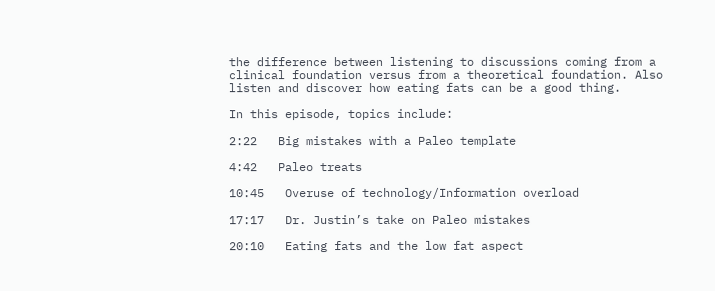the difference between listening to discussions coming from a clinical foundation versus from a theoretical foundation. Also listen and discover how eating fats can be a good thing.

In this episode, topics include:

2:22   Big mistakes with a Paleo template

4:42   Paleo treats

10:45   Overuse of technology/Information overload

17:17   Dr. Justin’s take on Paleo mistakes

20:10   Eating fats and the low fat aspect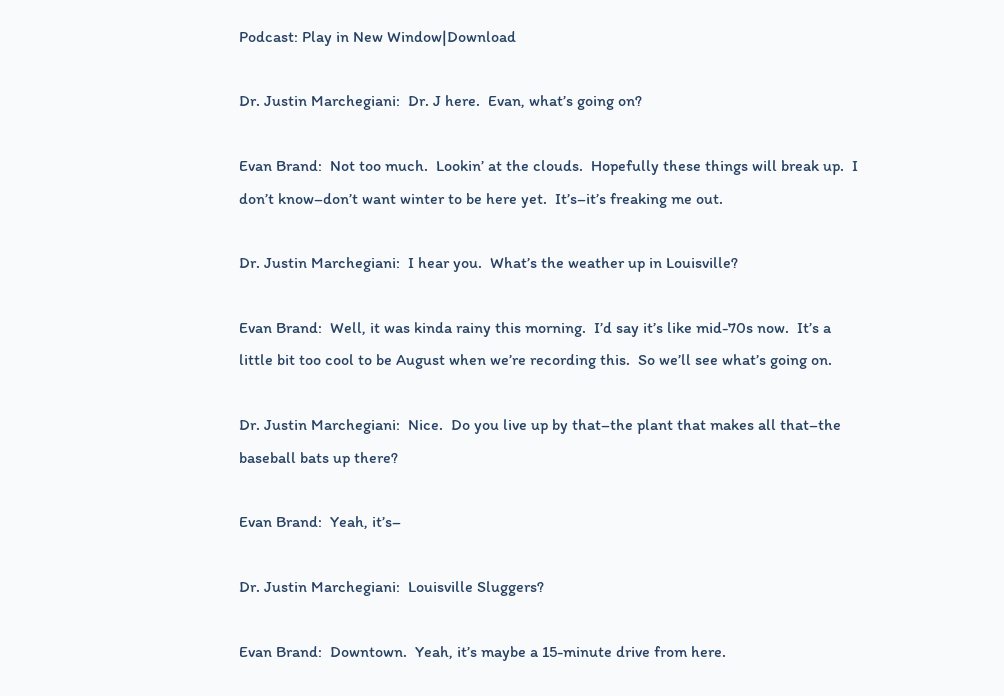Podcast: Play in New Window|Download

Dr. Justin Marchegiani:  Dr. J here.  Evan, what’s going on?

Evan Brand:  Not too much.  Lookin’ at the clouds.  Hopefully these things will break up.  I don’t know–don’t want winter to be here yet.  It’s–it’s freaking me out.

Dr. Justin Marchegiani:  I hear you.  What’s the weather up in Louisville?

Evan Brand:  Well, it was kinda rainy this morning.  I’d say it’s like mid-70s now.  It’s a little bit too cool to be August when we’re recording this.  So we’ll see what’s going on.

Dr. Justin Marchegiani:  Nice.  Do you live up by that–the plant that makes all that–the baseball bats up there?

Evan Brand:  Yeah, it’s–

Dr. Justin Marchegiani:  Louisville Sluggers?

Evan Brand:  Downtown.  Yeah, it’s maybe a 15-minute drive from here.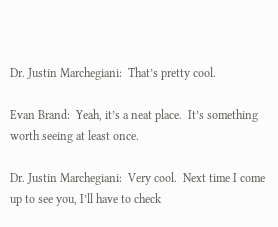Dr. Justin Marchegiani:  That’s pretty cool.

Evan Brand:  Yeah, it’s a neat place.  It’s something worth seeing at least once.

Dr. Justin Marchegiani:  Very cool.  Next time I come up to see you, I’ll have to check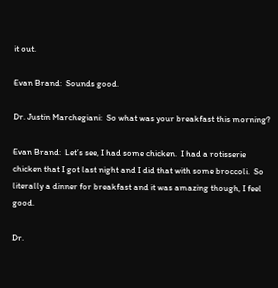it out.

Evan Brand:  Sounds good.

Dr. Justin Marchegiani:  So what was your breakfast this morning?

Evan Brand:  Let’s see, I had some chicken.  I had a rotisserie chicken that I got last night and I did that with some broccoli.  So literally a dinner for breakfast and it was amazing though, I feel good.

Dr.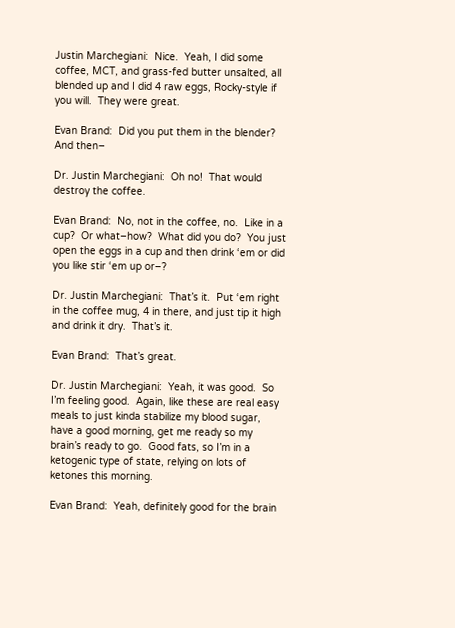Justin Marchegiani:  Nice.  Yeah, I did some coffee, MCT, and grass-fed butter unsalted, all blended up and I did 4 raw eggs, Rocky-style if you will.  They were great.

Evan Brand:  Did you put them in the blender?  And then–

Dr. Justin Marchegiani:  Oh no!  That would destroy the coffee.

Evan Brand:  No, not in the coffee, no.  Like in a cup?  Or what–how?  What did you do?  You just open the eggs in a cup and then drink ‘em or did you like stir ‘em up or–?

Dr. Justin Marchegiani:  That’s it.  Put ‘em right in the coffee mug, 4 in there, and just tip it high and drink it dry.  That’s it.

Evan Brand:  That’s great.

Dr. Justin Marchegiani:  Yeah, it was good.  So I’m feeling good.  Again, like these are real easy meals to just kinda stabilize my blood sugar, have a good morning, get me ready so my brain’s ready to go.  Good fats, so I’m in a ketogenic type of state, relying on lots of ketones this morning.

Evan Brand:  Yeah, definitely good for the brain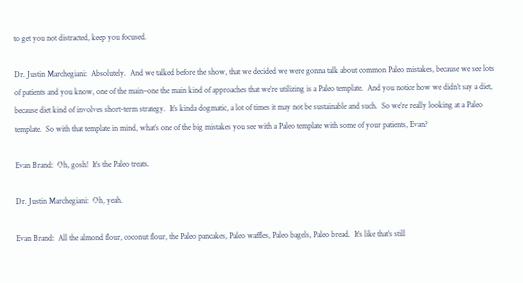to get you not distracted, keep you focused.

Dr. Justin Marchegiani:  Absolutely.  And we talked before the show, that we decided we were gonna talk about common Paleo mistakes, because we see lots of patients and you know, one of the main–one the main kind of approaches that we’re utilizing is a Paleo template.  And you notice how we didn’t say a diet, because diet kind of involves short-term strategy.  It’s kinda dogmatic, a lot of times it may not be sustainable and such.  So we’re really looking at a Paleo template.  So with that template in mind, what’s one of the big mistakes you see with a Paleo template with some of your patients, Evan?

Evan Brand:  Oh, gosh!  It’s the Paleo treats.

Dr. Justin Marchegiani:  Oh, yeah.

Evan Brand:  All the almond flour, coconut flour, the Paleo pancakes, Paleo waffles, Paleo bagels, Paleo bread.  It’s like that’s still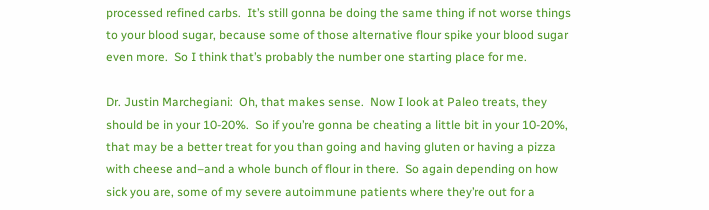processed refined carbs.  It’s still gonna be doing the same thing if not worse things to your blood sugar, because some of those alternative flour spike your blood sugar even more.  So I think that’s probably the number one starting place for me.

Dr. Justin Marchegiani:  Oh, that makes sense.  Now I look at Paleo treats, they should be in your 10-20%.  So if you’re gonna be cheating a little bit in your 10-20%, that may be a better treat for you than going and having gluten or having a pizza with cheese and–and a whole bunch of flour in there.  So again depending on how sick you are, some of my severe autoimmune patients where they’re out for a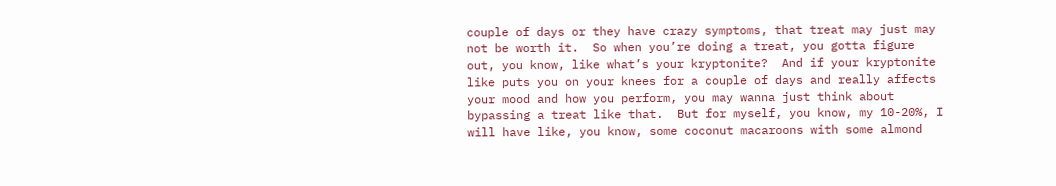couple of days or they have crazy symptoms, that treat may just may not be worth it.  So when you’re doing a treat, you gotta figure out, you know, like what’s your kryptonite?  And if your kryptonite like puts you on your knees for a couple of days and really affects your mood and how you perform, you may wanna just think about bypassing a treat like that.  But for myself, you know, my 10-20%, I will have like, you know, some coconut macaroons with some almond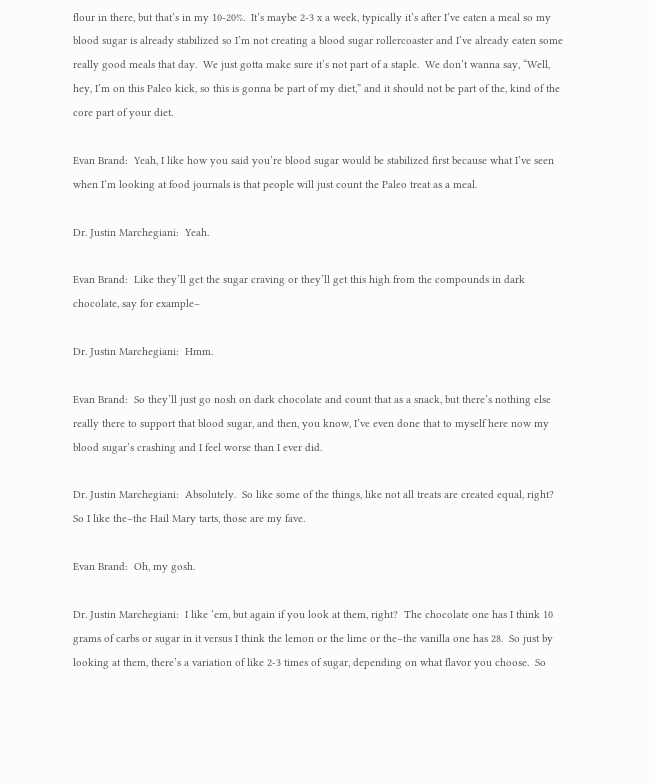flour in there, but that’s in my 10-20%.  It’s maybe 2-3 x a week, typically it’s after I’ve eaten a meal so my blood sugar is already stabilized so I’m not creating a blood sugar rollercoaster and I’ve already eaten some really good meals that day.  We just gotta make sure it’s not part of a staple.  We don’t wanna say, “Well, hey, I’m on this Paleo kick, so this is gonna be part of my diet,” and it should not be part of the, kind of the core part of your diet.

Evan Brand:  Yeah, I like how you said you’re blood sugar would be stabilized first because what I’ve seen when I’m looking at food journals is that people will just count the Paleo treat as a meal.

Dr. Justin Marchegiani:  Yeah.

Evan Brand:  Like they’ll get the sugar craving or they’ll get this high from the compounds in dark chocolate, say for example–

Dr. Justin Marchegiani:  Hmm.

Evan Brand:  So they’ll just go nosh on dark chocolate and count that as a snack, but there’s nothing else really there to support that blood sugar, and then, you know, I’ve even done that to myself here now my blood sugar’s crashing and I feel worse than I ever did.

Dr. Justin Marchegiani:  Absolutely.  So like some of the things, like not all treats are created equal, right?  So I like the–the Hail Mary tarts, those are my fave.

Evan Brand:  Oh, my gosh.

Dr. Justin Marchegiani:  I like ‘em, but again if you look at them, right?  The chocolate one has I think 10 grams of carbs or sugar in it versus I think the lemon or the lime or the–the vanilla one has 28.  So just by looking at them, there’s a variation of like 2-3 times of sugar, depending on what flavor you choose.  So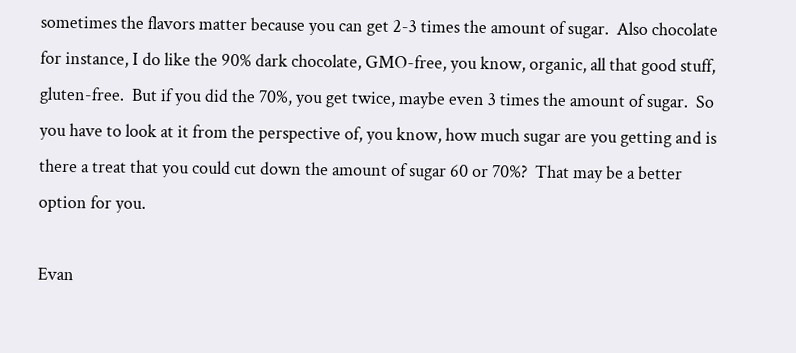sometimes the flavors matter because you can get 2-3 times the amount of sugar.  Also chocolate for instance, I do like the 90% dark chocolate, GMO-free, you know, organic, all that good stuff, gluten-free.  But if you did the 70%, you get twice, maybe even 3 times the amount of sugar.  So you have to look at it from the perspective of, you know, how much sugar are you getting and is there a treat that you could cut down the amount of sugar 60 or 70%?  That may be a better option for you.

Evan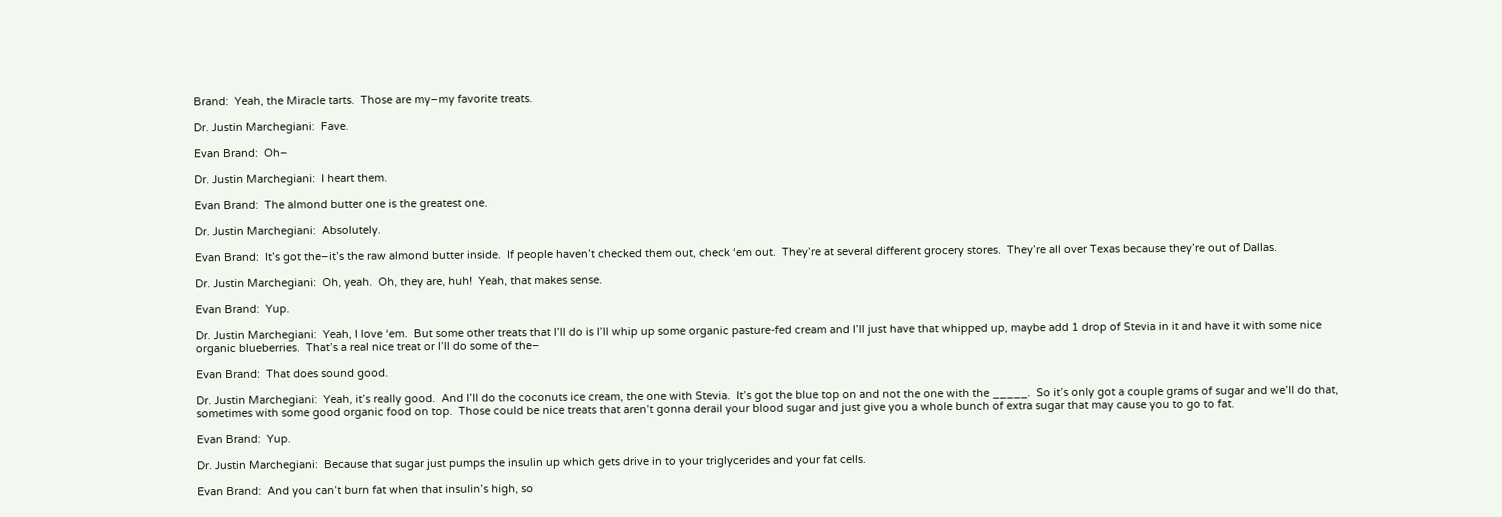Brand:  Yeah, the Miracle tarts.  Those are my–my favorite treats.

Dr. Justin Marchegiani:  Fave.

Evan Brand:  Oh–

Dr. Justin Marchegiani:  I heart them.

Evan Brand:  The almond butter one is the greatest one.

Dr. Justin Marchegiani:  Absolutely.

Evan Brand:  It’s got the–it’s the raw almond butter inside.  If people haven’t checked them out, check ‘em out.  They’re at several different grocery stores.  They’re all over Texas because they’re out of Dallas.

Dr. Justin Marchegiani:  Oh, yeah.  Oh, they are, huh!  Yeah, that makes sense.

Evan Brand:  Yup.

Dr. Justin Marchegiani:  Yeah, I love ‘em.  But some other treats that I’ll do is I’ll whip up some organic pasture-fed cream and I’ll just have that whipped up, maybe add 1 drop of Stevia in it and have it with some nice organic blueberries.  That’s a real nice treat or I’ll do some of the–

Evan Brand:  That does sound good.

Dr. Justin Marchegiani:  Yeah, it’s really good.  And I’ll do the coconuts ice cream, the one with Stevia.  It’s got the blue top on and not the one with the _____.  So it’s only got a couple grams of sugar and we’ll do that, sometimes with some good organic food on top.  Those could be nice treats that aren’t gonna derail your blood sugar and just give you a whole bunch of extra sugar that may cause you to go to fat.

Evan Brand:  Yup.

Dr. Justin Marchegiani:  Because that sugar just pumps the insulin up which gets drive in to your triglycerides and your fat cells.

Evan Brand:  And you can’t burn fat when that insulin’s high, so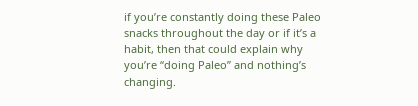if you’re constantly doing these Paleo snacks throughout the day or if it’s a habit, then that could explain why you’re “doing Paleo” and nothing’s changing.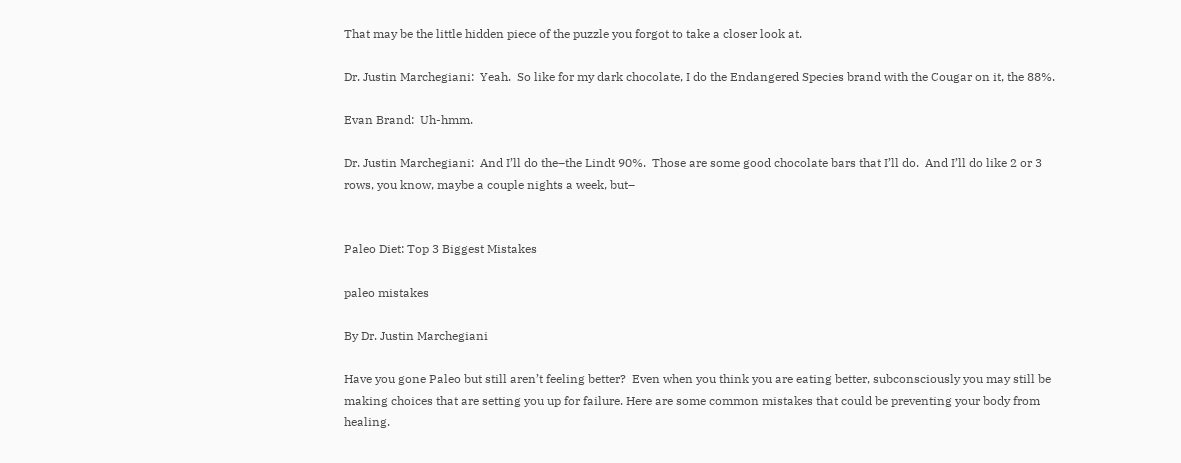That may be the little hidden piece of the puzzle you forgot to take a closer look at.

Dr. Justin Marchegiani:  Yeah.  So like for my dark chocolate, I do the Endangered Species brand with the Cougar on it, the 88%.

Evan Brand:  Uh-hmm.

Dr. Justin Marchegiani:  And I’ll do the–the Lindt 90%.  Those are some good chocolate bars that I’ll do.  And I’ll do like 2 or 3 rows, you know, maybe a couple nights a week, but–


Paleo Diet: Top 3 Biggest Mistakes

paleo mistakes

By Dr. Justin Marchegiani

Have you gone Paleo but still aren’t feeling better?  Even when you think you are eating better, subconsciously you may still be making choices that are setting you up for failure. Here are some common mistakes that could be preventing your body from healing.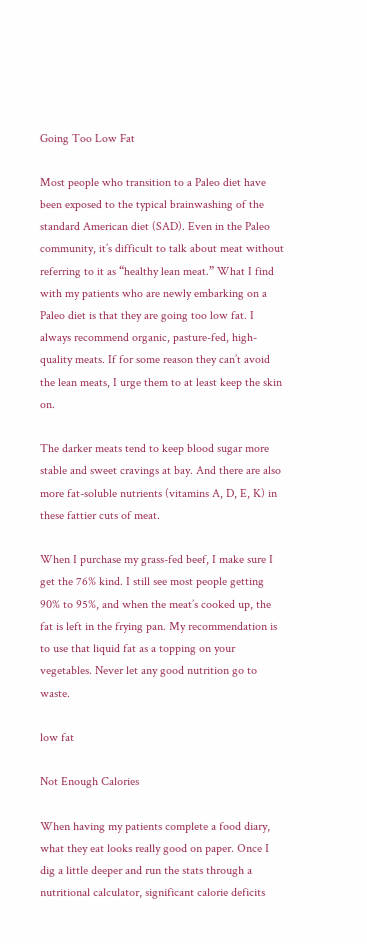Going Too Low Fat

Most people who transition to a Paleo diet have been exposed to the typical brainwashing of the standard American diet (SAD). Even in the Paleo community, it’s difficult to talk about meat without referring to it as “healthy lean meat.” What I find with my patients who are newly embarking on a Paleo diet is that they are going too low fat. I always recommend organic, pasture-fed, high-quality meats. If for some reason they can’t avoid the lean meats, I urge them to at least keep the skin on.

The darker meats tend to keep blood sugar more stable and sweet cravings at bay. And there are also more fat-soluble nutrients (vitamins A, D, E, K) in these fattier cuts of meat.

When I purchase my grass-fed beef, I make sure I get the 76% kind. I still see most people getting 90% to 95%, and when the meat’s cooked up, the fat is left in the frying pan. My recommendation is to use that liquid fat as a topping on your vegetables. Never let any good nutrition go to waste.

low fat

Not Enough Calories

When having my patients complete a food diary, what they eat looks really good on paper. Once I dig a little deeper and run the stats through a nutritional calculator, significant calorie deficits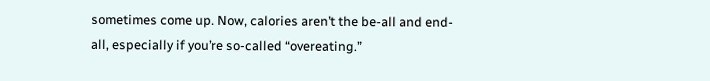sometimes come up. Now, calories aren’t the be-all and end-all, especially if you’re so-called “overeating.”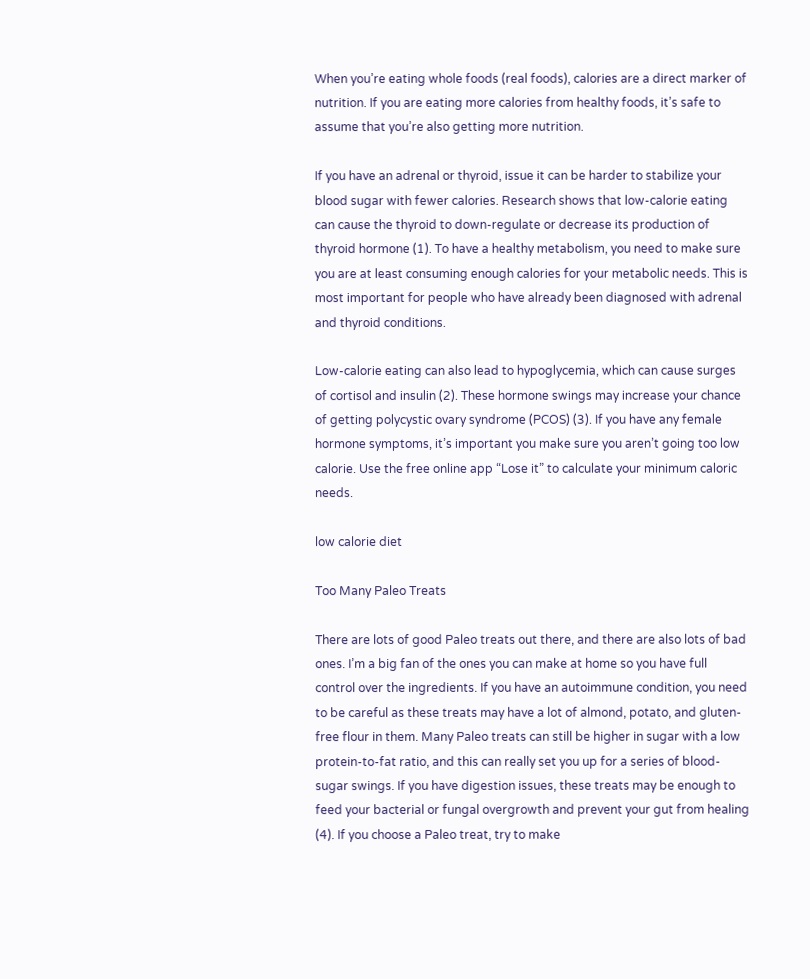When you’re eating whole foods (real foods), calories are a direct marker of nutrition. If you are eating more calories from healthy foods, it’s safe to assume that you’re also getting more nutrition.

If you have an adrenal or thyroid, issue it can be harder to stabilize your blood sugar with fewer calories. Research shows that low-calorie eating can cause the thyroid to down-regulate or decrease its production of thyroid hormone (1). To have a healthy metabolism, you need to make sure you are at least consuming enough calories for your metabolic needs. This is most important for people who have already been diagnosed with adrenal and thyroid conditions.

Low-calorie eating can also lead to hypoglycemia, which can cause surges of cortisol and insulin (2). These hormone swings may increase your chance of getting polycystic ovary syndrome (PCOS) (3). If you have any female hormone symptoms, it’s important you make sure you aren’t going too low calorie. Use the free online app “Lose it” to calculate your minimum caloric needs.

low calorie diet

Too Many Paleo Treats

There are lots of good Paleo treats out there, and there are also lots of bad ones. I’m a big fan of the ones you can make at home so you have full control over the ingredients. If you have an autoimmune condition, you need to be careful as these treats may have a lot of almond, potato, and gluten-free flour in them. Many Paleo treats can still be higher in sugar with a low protein-to-fat ratio, and this can really set you up for a series of blood-sugar swings. If you have digestion issues, these treats may be enough to feed your bacterial or fungal overgrowth and prevent your gut from healing (4). If you choose a Paleo treat, try to make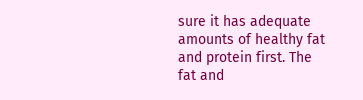sure it has adequate amounts of healthy fat and protein first. The fat and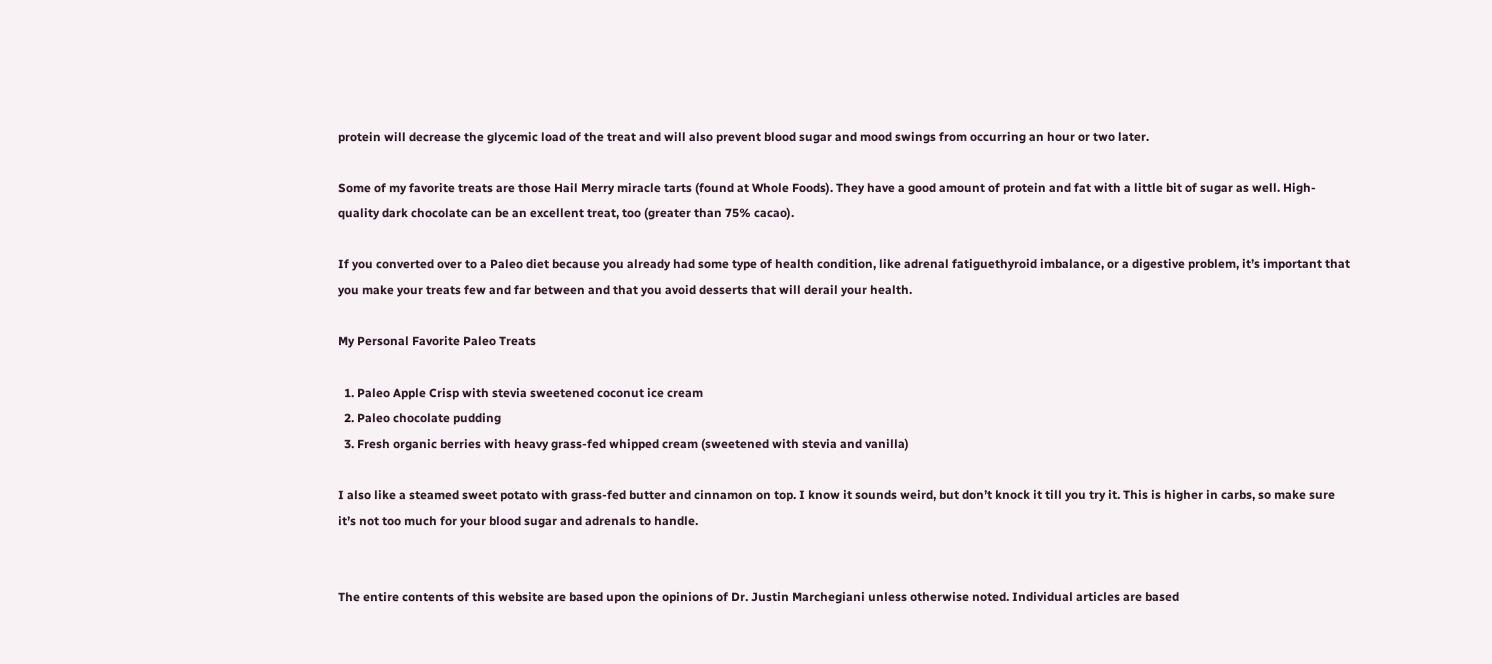protein will decrease the glycemic load of the treat and will also prevent blood sugar and mood swings from occurring an hour or two later.

Some of my favorite treats are those Hail Merry miracle tarts (found at Whole Foods). They have a good amount of protein and fat with a little bit of sugar as well. High-quality dark chocolate can be an excellent treat, too (greater than 75% cacao).

If you converted over to a Paleo diet because you already had some type of health condition, like adrenal fatiguethyroid imbalance, or a digestive problem, it’s important that you make your treats few and far between and that you avoid desserts that will derail your health.

My Personal Favorite Paleo Treats

  1. Paleo Apple Crisp with stevia sweetened coconut ice cream
  2. Paleo chocolate pudding
  3. Fresh organic berries with heavy grass-fed whipped cream (sweetened with stevia and vanilla)

I also like a steamed sweet potato with grass-fed butter and cinnamon on top. I know it sounds weird, but don’t knock it till you try it. This is higher in carbs, so make sure it’s not too much for your blood sugar and adrenals to handle.


The entire contents of this website are based upon the opinions of Dr. Justin Marchegiani unless otherwise noted. Individual articles are based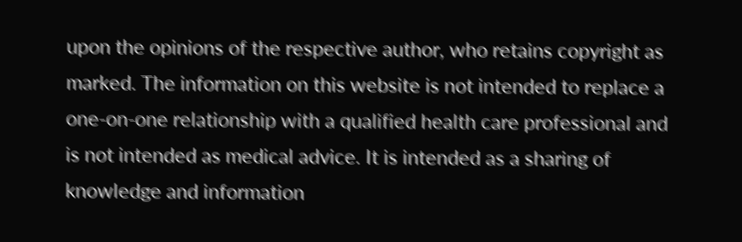upon the opinions of the respective author, who retains copyright as marked. The information on this website is not intended to replace a one-on-one relationship with a qualified health care professional and is not intended as medical advice. It is intended as a sharing of knowledge and information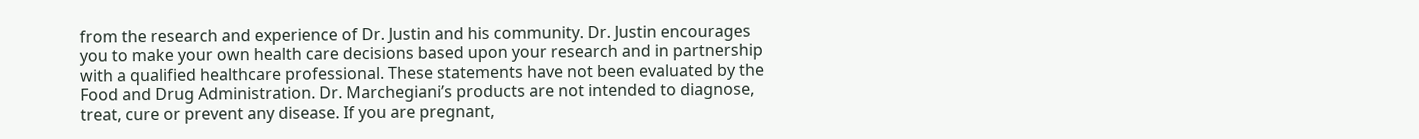from the research and experience of Dr. Justin and his community. Dr. Justin encourages you to make your own health care decisions based upon your research and in partnership with a qualified healthcare professional. These statements have not been evaluated by the Food and Drug Administration. Dr. Marchegiani’s products are not intended to diagnose, treat, cure or prevent any disease. If you are pregnant,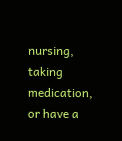nursing, taking medication, or have a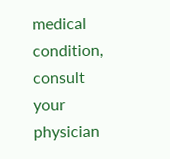medical condition, consult your physician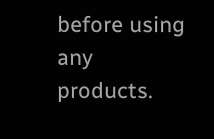before using any products.